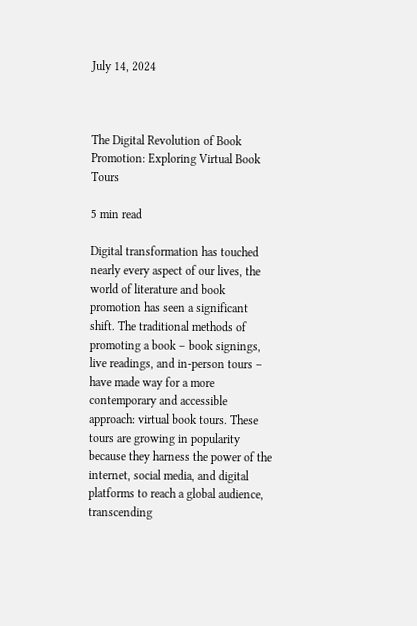July 14, 2024



The Digital Revolution of Book Promotion: Exploring Virtual Book Tours

5 min read

Digital transformation has touched nearly every aspect of our lives, the world of literature and book promotion has seen a significant shift. The traditional methods of promoting a book – book signings, live readings, and in-person tours – have made way for a more contemporary and accessible approach: virtual book tours. These tours are growing in popularity because they harness the power of the internet, social media, and digital platforms to reach a global audience, transcending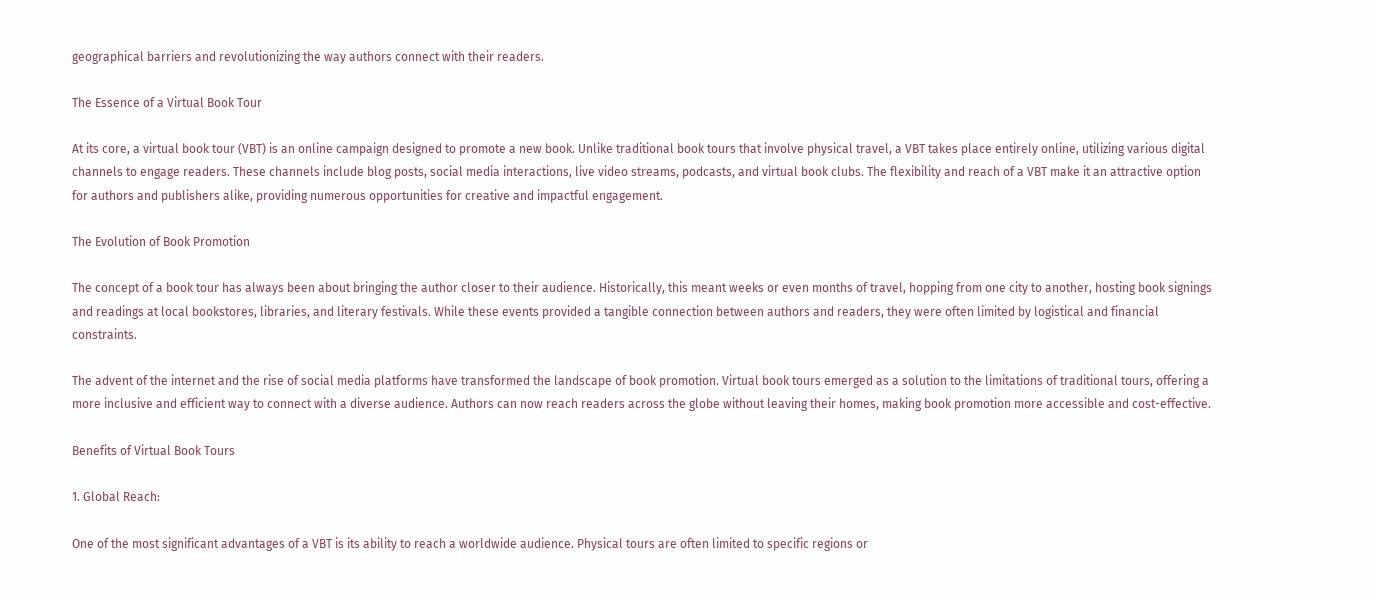geographical barriers and revolutionizing the way authors connect with their readers.

The Essence of a Virtual Book Tour

At its core, a virtual book tour (VBT) is an online campaign designed to promote a new book. Unlike traditional book tours that involve physical travel, a VBT takes place entirely online, utilizing various digital channels to engage readers. These channels include blog posts, social media interactions, live video streams, podcasts, and virtual book clubs. The flexibility and reach of a VBT make it an attractive option for authors and publishers alike, providing numerous opportunities for creative and impactful engagement.

The Evolution of Book Promotion

The concept of a book tour has always been about bringing the author closer to their audience. Historically, this meant weeks or even months of travel, hopping from one city to another, hosting book signings and readings at local bookstores, libraries, and literary festivals. While these events provided a tangible connection between authors and readers, they were often limited by logistical and financial constraints.

The advent of the internet and the rise of social media platforms have transformed the landscape of book promotion. Virtual book tours emerged as a solution to the limitations of traditional tours, offering a more inclusive and efficient way to connect with a diverse audience. Authors can now reach readers across the globe without leaving their homes, making book promotion more accessible and cost-effective.

Benefits of Virtual Book Tours

1. Global Reach:

One of the most significant advantages of a VBT is its ability to reach a worldwide audience. Physical tours are often limited to specific regions or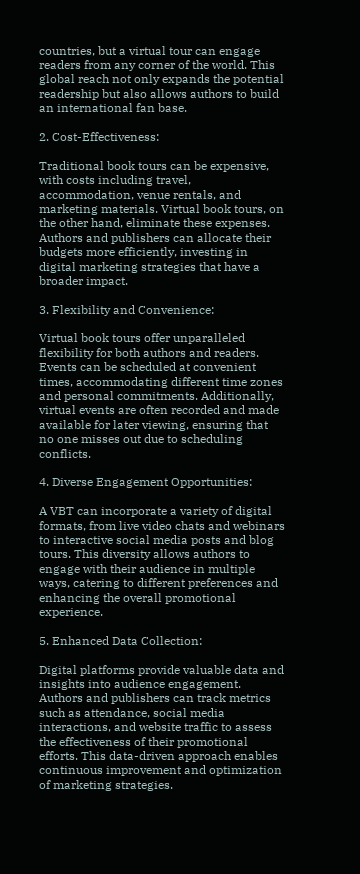countries, but a virtual tour can engage readers from any corner of the world. This global reach not only expands the potential readership but also allows authors to build an international fan base.

2. Cost-Effectiveness:

Traditional book tours can be expensive, with costs including travel, accommodation, venue rentals, and marketing materials. Virtual book tours, on the other hand, eliminate these expenses. Authors and publishers can allocate their budgets more efficiently, investing in digital marketing strategies that have a broader impact.

3. Flexibility and Convenience:

Virtual book tours offer unparalleled flexibility for both authors and readers. Events can be scheduled at convenient times, accommodating different time zones and personal commitments. Additionally, virtual events are often recorded and made available for later viewing, ensuring that no one misses out due to scheduling conflicts.

4. Diverse Engagement Opportunities:

A VBT can incorporate a variety of digital formats, from live video chats and webinars to interactive social media posts and blog tours. This diversity allows authors to engage with their audience in multiple ways, catering to different preferences and enhancing the overall promotional experience.

5. Enhanced Data Collection:

Digital platforms provide valuable data and insights into audience engagement. Authors and publishers can track metrics such as attendance, social media interactions, and website traffic to assess the effectiveness of their promotional efforts. This data-driven approach enables continuous improvement and optimization of marketing strategies.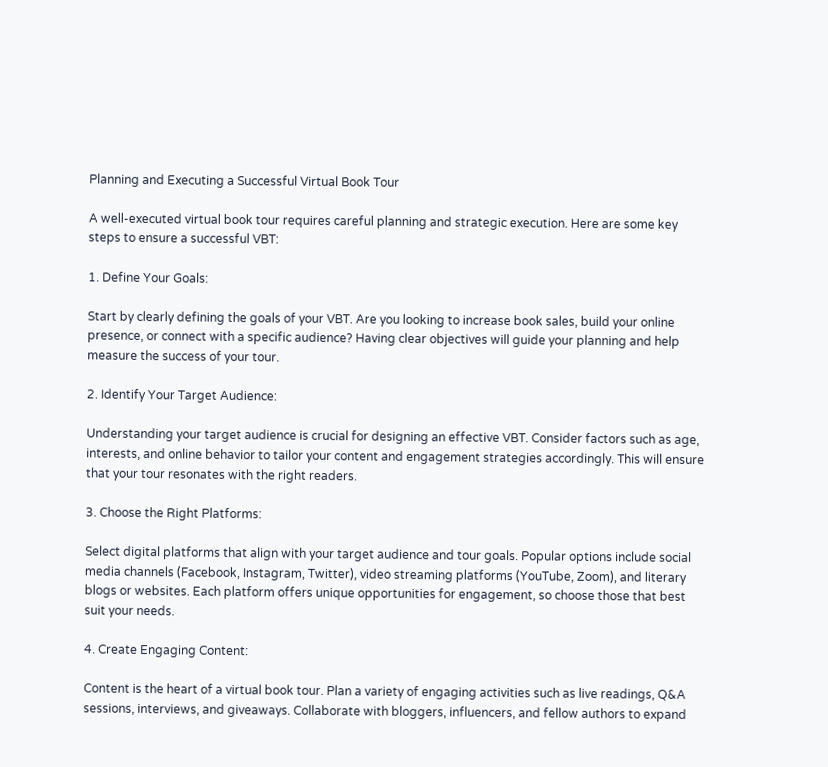Planning and Executing a Successful Virtual Book Tour

A well-executed virtual book tour requires careful planning and strategic execution. Here are some key steps to ensure a successful VBT:

1. Define Your Goals:

Start by clearly defining the goals of your VBT. Are you looking to increase book sales, build your online presence, or connect with a specific audience? Having clear objectives will guide your planning and help measure the success of your tour.

2. Identify Your Target Audience:

Understanding your target audience is crucial for designing an effective VBT. Consider factors such as age, interests, and online behavior to tailor your content and engagement strategies accordingly. This will ensure that your tour resonates with the right readers.

3. Choose the Right Platforms:

Select digital platforms that align with your target audience and tour goals. Popular options include social media channels (Facebook, Instagram, Twitter), video streaming platforms (YouTube, Zoom), and literary blogs or websites. Each platform offers unique opportunities for engagement, so choose those that best suit your needs.

4. Create Engaging Content:

Content is the heart of a virtual book tour. Plan a variety of engaging activities such as live readings, Q&A sessions, interviews, and giveaways. Collaborate with bloggers, influencers, and fellow authors to expand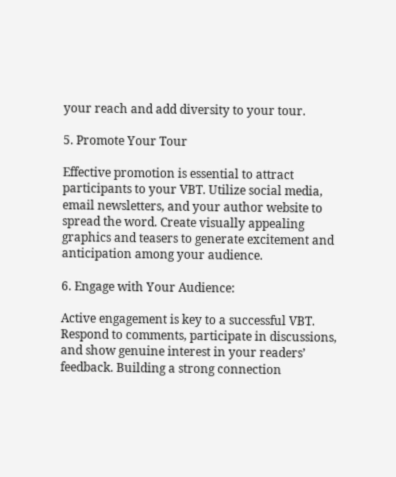your reach and add diversity to your tour.

5. Promote Your Tour

Effective promotion is essential to attract participants to your VBT. Utilize social media, email newsletters, and your author website to spread the word. Create visually appealing graphics and teasers to generate excitement and anticipation among your audience.

6. Engage with Your Audience:

Active engagement is key to a successful VBT. Respond to comments, participate in discussions, and show genuine interest in your readers’ feedback. Building a strong connection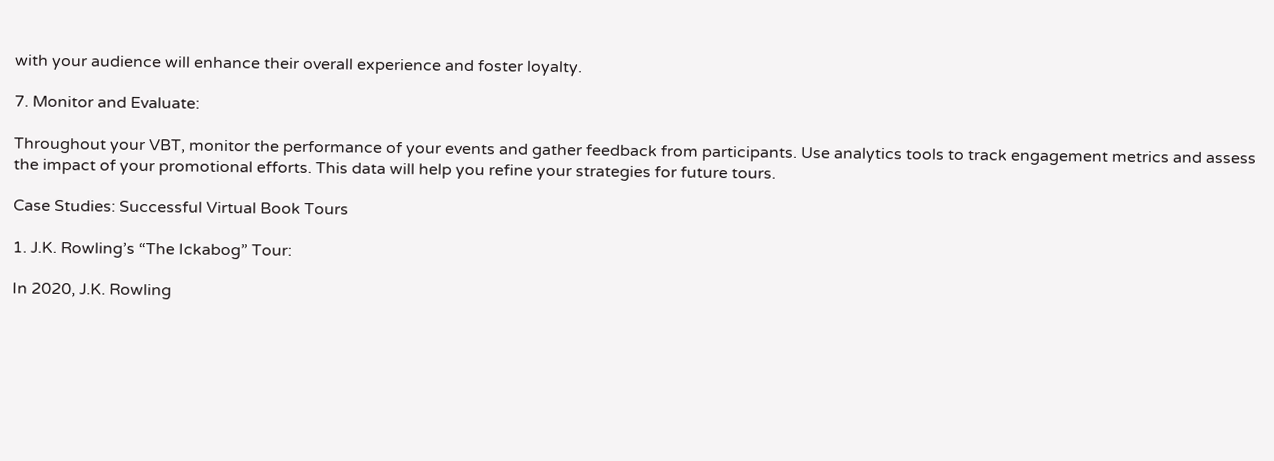with your audience will enhance their overall experience and foster loyalty.

7. Monitor and Evaluate:

Throughout your VBT, monitor the performance of your events and gather feedback from participants. Use analytics tools to track engagement metrics and assess the impact of your promotional efforts. This data will help you refine your strategies for future tours.

Case Studies: Successful Virtual Book Tours

1. J.K. Rowling’s “The Ickabog” Tour:

In 2020, J.K. Rowling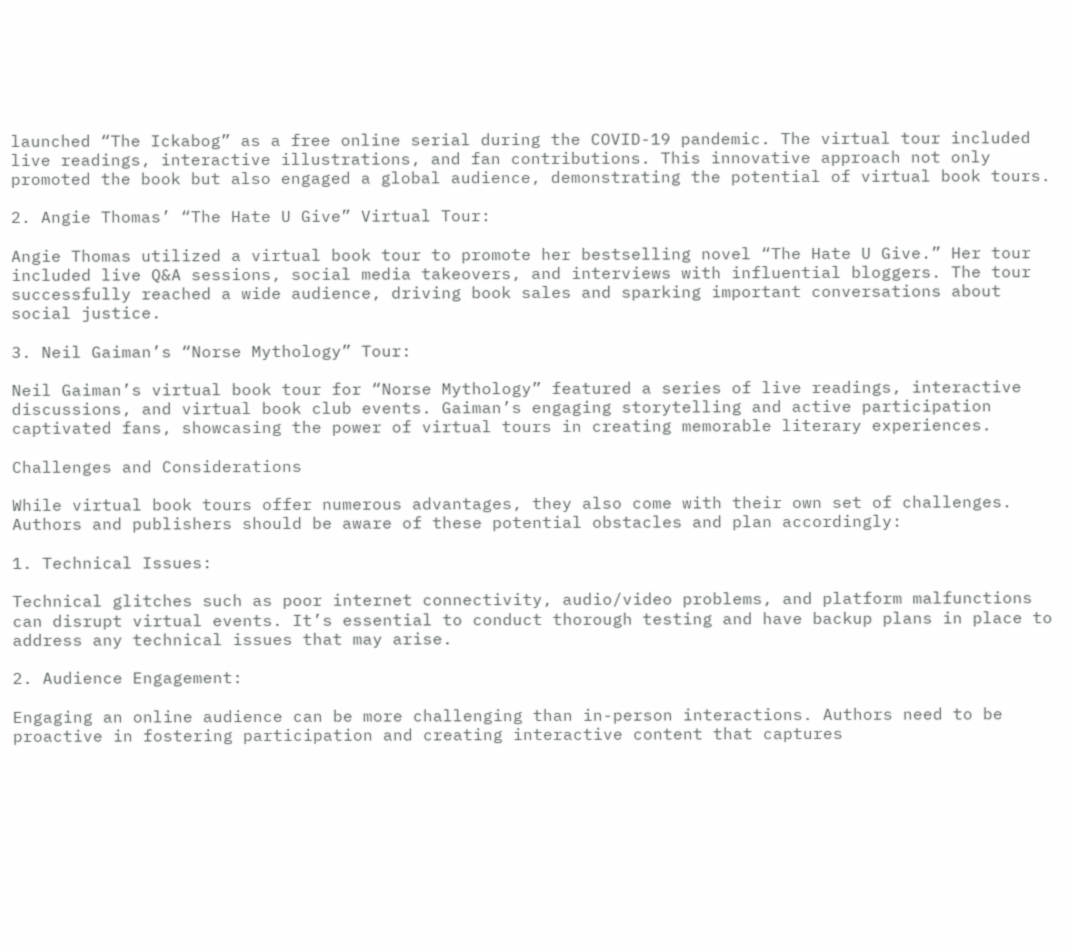launched “The Ickabog” as a free online serial during the COVID-19 pandemic. The virtual tour included live readings, interactive illustrations, and fan contributions. This innovative approach not only promoted the book but also engaged a global audience, demonstrating the potential of virtual book tours.

2. Angie Thomas’ “The Hate U Give” Virtual Tour:

Angie Thomas utilized a virtual book tour to promote her bestselling novel “The Hate U Give.” Her tour included live Q&A sessions, social media takeovers, and interviews with influential bloggers. The tour successfully reached a wide audience, driving book sales and sparking important conversations about social justice.

3. Neil Gaiman’s “Norse Mythology” Tour:

Neil Gaiman’s virtual book tour for “Norse Mythology” featured a series of live readings, interactive discussions, and virtual book club events. Gaiman’s engaging storytelling and active participation captivated fans, showcasing the power of virtual tours in creating memorable literary experiences.

Challenges and Considerations

While virtual book tours offer numerous advantages, they also come with their own set of challenges. Authors and publishers should be aware of these potential obstacles and plan accordingly:

1. Technical Issues:

Technical glitches such as poor internet connectivity, audio/video problems, and platform malfunctions can disrupt virtual events. It’s essential to conduct thorough testing and have backup plans in place to address any technical issues that may arise.

2. Audience Engagement:

Engaging an online audience can be more challenging than in-person interactions. Authors need to be proactive in fostering participation and creating interactive content that captures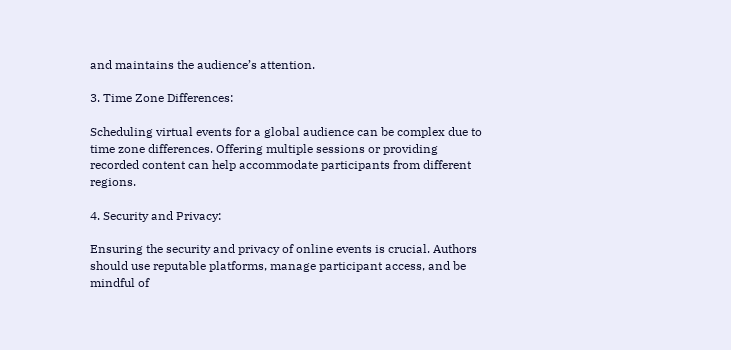and maintains the audience’s attention.

3. Time Zone Differences:

Scheduling virtual events for a global audience can be complex due to time zone differences. Offering multiple sessions or providing recorded content can help accommodate participants from different regions.

4. Security and Privacy:

Ensuring the security and privacy of online events is crucial. Authors should use reputable platforms, manage participant access, and be mindful of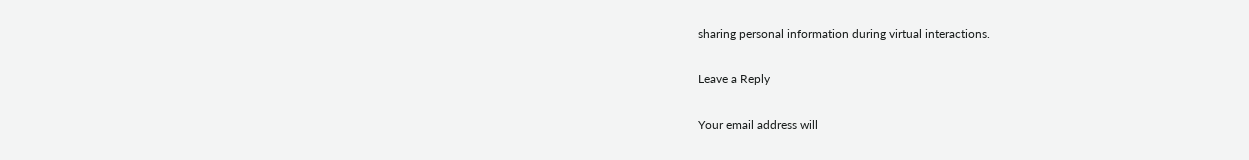sharing personal information during virtual interactions.

Leave a Reply

Your email address will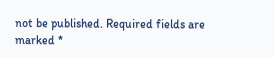not be published. Required fields are marked *